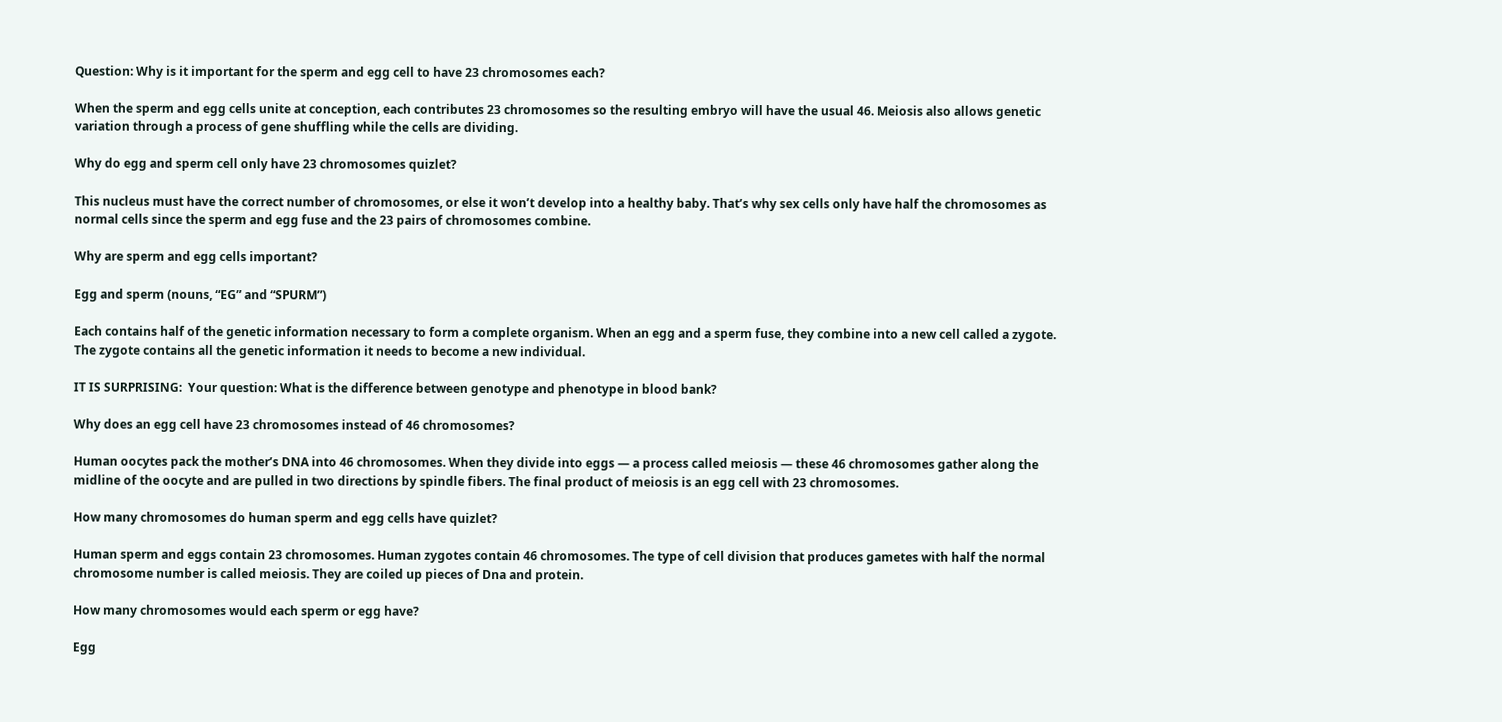Question: Why is it important for the sperm and egg cell to have 23 chromosomes each?

When the sperm and egg cells unite at conception, each contributes 23 chromosomes so the resulting embryo will have the usual 46. Meiosis also allows genetic variation through a process of gene shuffling while the cells are dividing.

Why do egg and sperm cell only have 23 chromosomes quizlet?

This nucleus must have the correct number of chromosomes, or else it won’t develop into a healthy baby. That’s why sex cells only have half the chromosomes as normal cells since the sperm and egg fuse and the 23 pairs of chromosomes combine.

Why are sperm and egg cells important?

Egg and sperm (nouns, “EG” and “SPURM”)

Each contains half of the genetic information necessary to form a complete organism. When an egg and a sperm fuse, they combine into a new cell called a zygote. The zygote contains all the genetic information it needs to become a new individual.

IT IS SURPRISING:  Your question: What is the difference between genotype and phenotype in blood bank?

Why does an egg cell have 23 chromosomes instead of 46 chromosomes?

Human oocytes pack the mother’s DNA into 46 chromosomes. When they divide into eggs — a process called meiosis — these 46 chromosomes gather along the midline of the oocyte and are pulled in two directions by spindle fibers. The final product of meiosis is an egg cell with 23 chromosomes.

How many chromosomes do human sperm and egg cells have quizlet?

Human sperm and eggs contain 23 chromosomes. Human zygotes contain 46 chromosomes. The type of cell division that produces gametes with half the normal chromosome number is called meiosis. They are coiled up pieces of Dna and protein.

How many chromosomes would each sperm or egg have?

Egg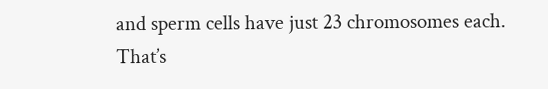and sperm cells have just 23 chromosomes each. That’s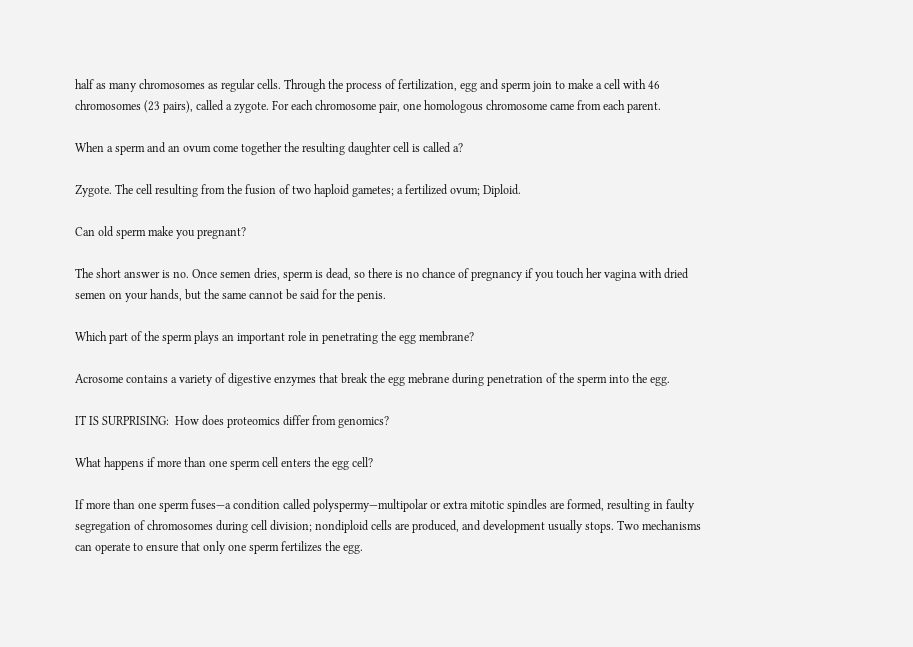half as many chromosomes as regular cells. Through the process of fertilization, egg and sperm join to make a cell with 46 chromosomes (23 pairs), called a zygote. For each chromosome pair, one homologous chromosome came from each parent.

When a sperm and an ovum come together the resulting daughter cell is called a?

Zygote. The cell resulting from the fusion of two haploid gametes; a fertilized ovum; Diploid.

Can old sperm make you pregnant?

The short answer is no. Once semen dries, sperm is dead, so there is no chance of pregnancy if you touch her vagina with dried semen on your hands, but the same cannot be said for the penis.

Which part of the sperm plays an important role in penetrating the egg membrane?

Acrosome contains a variety of digestive enzymes that break the egg mebrane during penetration of the sperm into the egg.

IT IS SURPRISING:  How does proteomics differ from genomics?

What happens if more than one sperm cell enters the egg cell?

If more than one sperm fuses—a condition called polyspermy—multipolar or extra mitotic spindles are formed, resulting in faulty segregation of chromosomes during cell division; nondiploid cells are produced, and development usually stops. Two mechanisms can operate to ensure that only one sperm fertilizes the egg.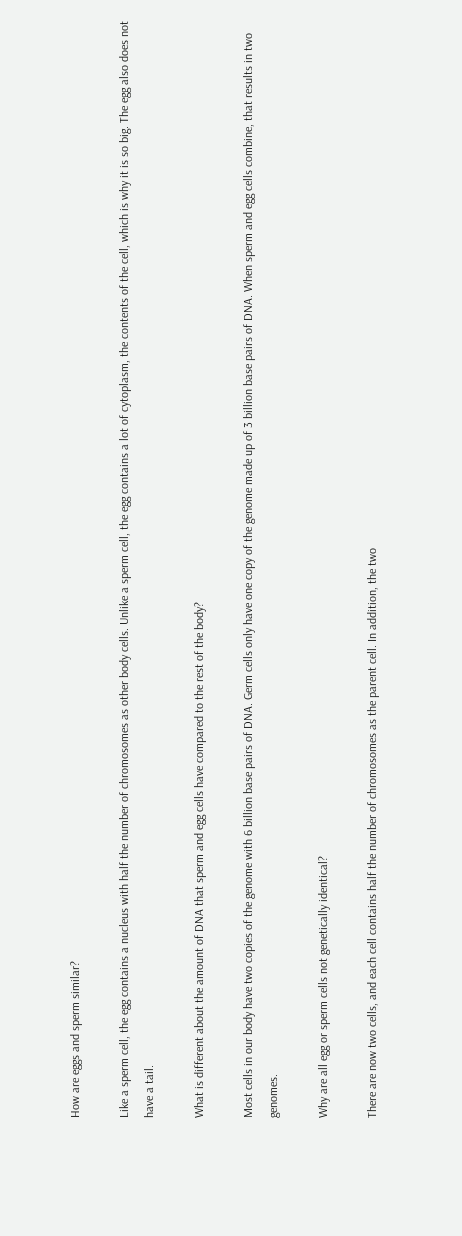How are eggs and sperm similar?

Like a sperm cell, the egg contains a nucleus with half the number of chromosomes as other body cells. Unlike a sperm cell, the egg contains a lot of cytoplasm, the contents of the cell, which is why it is so big. The egg also does not have a tail.

What is different about the amount of DNA that sperm and egg cells have compared to the rest of the body?

Most cells in our body have two copies of the genome with 6 billion base pairs of DNA. Germ cells only have one copy of the genome made up of 3 billion base pairs of DNA. When sperm and egg cells combine, that results in two genomes.

Why are all egg or sperm cells not genetically identical?

There are now two cells, and each cell contains half the number of chromosomes as the parent cell. In addition, the two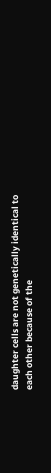daughter cells are not genetically identical to each other because of the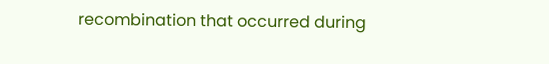recombination that occurred during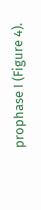prophase I (Figure 4).